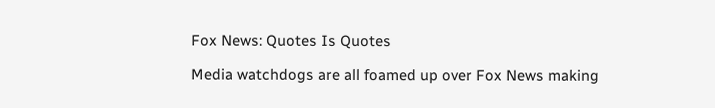Fox News: Quotes Is Quotes

Media watchdogs are all foamed up over Fox News making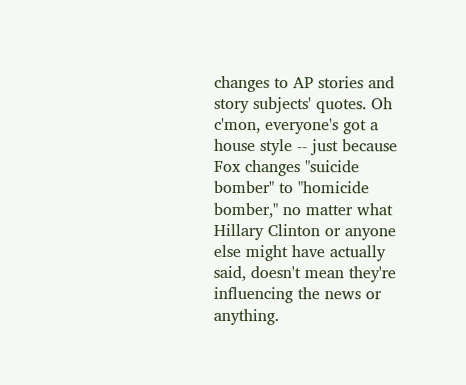changes to AP stories and story subjects' quotes. Oh c'mon, everyone's got a house style -- just because Fox changes "suicide bomber" to "homicide bomber," no matter what Hillary Clinton or anyone else might have actually said, doesn't mean they're influencing the news or anything.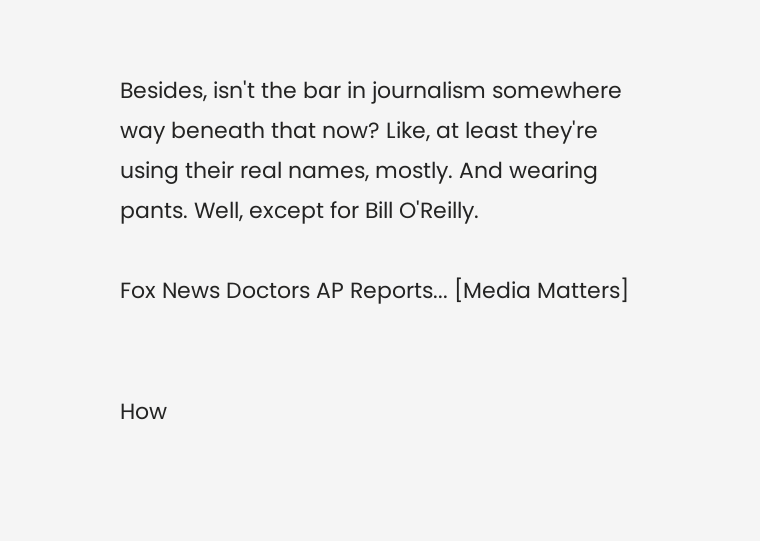Besides, isn't the bar in journalism somewhere way beneath that now? Like, at least they're using their real names, mostly. And wearing pants. Well, except for Bill O'Reilly.

Fox News Doctors AP Reports... [Media Matters]


How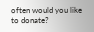often would you like to donate?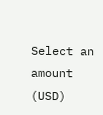Select an amount (USD)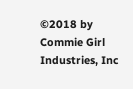©2018 by Commie Girl Industries, Inc